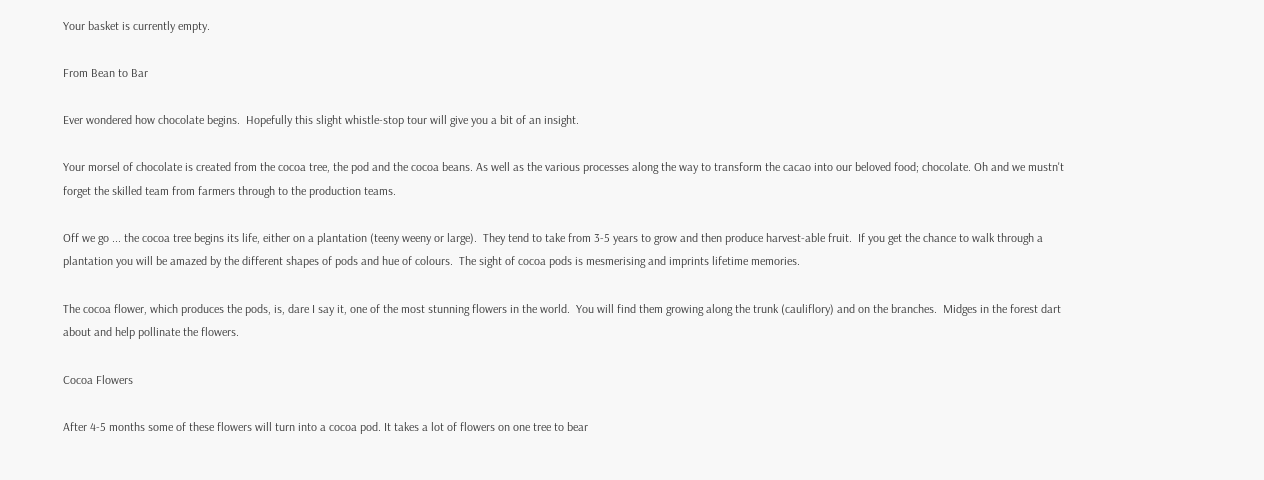Your basket is currently empty.

From Bean to Bar

Ever wondered how chocolate begins.  Hopefully this slight whistle-stop tour will give you a bit of an insight.

Your morsel of chocolate is created from the cocoa tree, the pod and the cocoa beans. As well as the various processes along the way to transform the cacao into our beloved food; chocolate. Oh and we mustn't forget the skilled team from farmers through to the production teams.

Off we go ... the cocoa tree begins its life, either on a plantation (teeny weeny or large).  They tend to take from 3-5 years to grow and then produce harvest-able fruit.  If you get the chance to walk through a plantation you will be amazed by the different shapes of pods and hue of colours.  The sight of cocoa pods is mesmerising and imprints lifetime memories.

The cocoa flower, which produces the pods, is, dare I say it, one of the most stunning flowers in the world.  You will find them growing along the trunk (cauliflory) and on the branches.  Midges in the forest dart about and help pollinate the flowers.

Cocoa Flowers

After 4-5 months some of these flowers will turn into a cocoa pod. It takes a lot of flowers on one tree to bear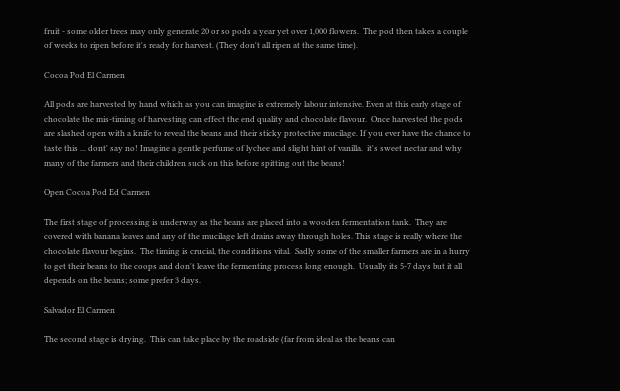fruit - some older trees may only generate 20 or so pods a year yet over 1,000 flowers.  The pod then takes a couple of weeks to ripen before it's ready for harvest. (They don't all ripen at the same time).

Cocoa Pod El Carmen

All pods are harvested by hand which as you can imagine is extremely labour intensive. Even at this early stage of chocolate the mis-timing of harvesting can effect the end quality and chocolate flavour.  Once harvested the pods are slashed open with a knife to reveal the beans and their sticky protective mucilage. If you ever have the chance to taste this ... dont' say no! Imagine a gentle perfume of lychee and slight hint of vanilla.  it's sweet nectar and why many of the farmers and their children suck on this before spitting out the beans!

Open Cocoa Pod Ed Carmen

The first stage of processing is underway as the beans are placed into a wooden fermentation tank.  They are covered with banana leaves and any of the mucilage left drains away through holes. This stage is really where the chocolate flavour begins.  The timing is crucial, the conditions vital.  Sadly some of the smaller farmers are in a hurry to get their beans to the coops and don't leave the fermenting process long enough.  Usually its 5-7 days but it all depends on the beans; some prefer 3 days.

Salvador El Carmen

The second stage is drying.  This can take place by the roadside (far from ideal as the beans can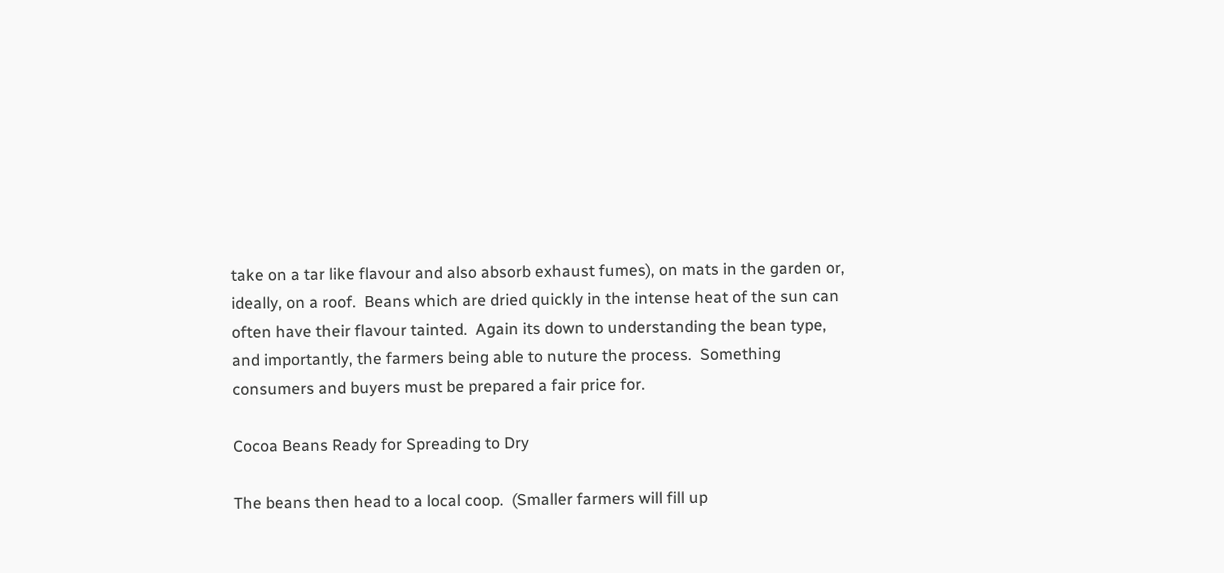take on a tar like flavour and also absorb exhaust fumes), on mats in the garden or, ideally, on a roof.  Beans which are dried quickly in the intense heat of the sun can often have their flavour tainted.  Again its down to understanding the bean type, and importantly, the farmers being able to nuture the process.  Something consumers and buyers must be prepared a fair price for.

Cocoa Beans Ready for Spreading to Dry

The beans then head to a local coop.  (Smaller farmers will fill up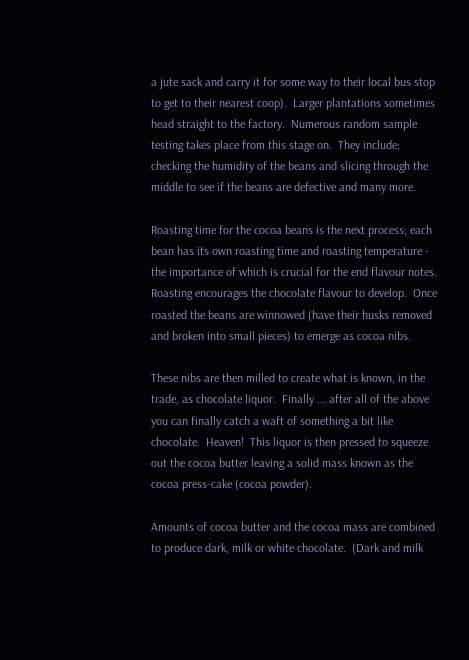a jute sack and carry it for some way to their local bus stop to get to their nearest coop).  Larger plantations sometimes head straight to the factory.  Numerous random sample testing takes place from this stage on.  They include; checking the humidity of the beans and slicing through the middle to see if the beans are defective and many more.

Roasting time for the cocoa beans is the next process; each bean has its own roasting time and roasting temperature - the importance of which is crucial for the end flavour notes.  Roasting encourages the chocolate flavour to develop.  Once roasted the beans are winnowed (have their husks removed and broken into small pieces) to emerge as cocoa nibs.

These nibs are then milled to create what is known, in the trade, as chocolate liquor.  Finally ... after all of the above you can finally catch a waft of something a bit like chocolate.  Heaven!  This liquor is then pressed to squeeze out the cocoa butter leaving a solid mass known as the cocoa press-cake (cocoa powder).

Amounts of cocoa butter and the cocoa mass are combined to produce dark, milk or white chocolate.  (Dark and milk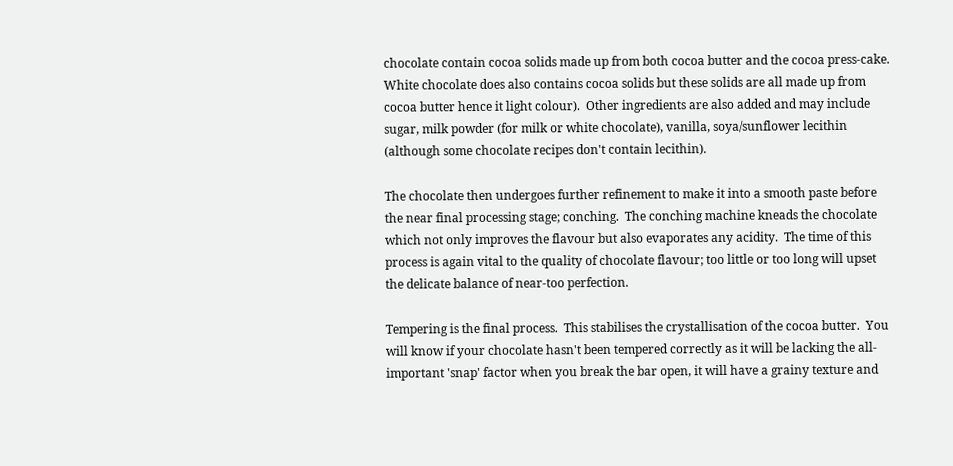chocolate contain cocoa solids made up from both cocoa butter and the cocoa press-cake. White chocolate does also contains cocoa solids but these solids are all made up from cocoa butter hence it light colour).  Other ingredients are also added and may include sugar, milk powder (for milk or white chocolate), vanilla, soya/sunflower lecithin (although some chocolate recipes don't contain lecithin).

The chocolate then undergoes further refinement to make it into a smooth paste before the near final processing stage; conching.  The conching machine kneads the chocolate which not only improves the flavour but also evaporates any acidity.  The time of this process is again vital to the quality of chocolate flavour; too little or too long will upset the delicate balance of near-too perfection.

Tempering is the final process.  This stabilises the crystallisation of the cocoa butter.  You will know if your chocolate hasn't been tempered correctly as it will be lacking the all-important 'snap' factor when you break the bar open, it will have a grainy texture and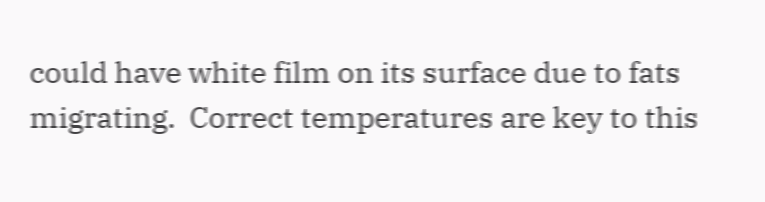could have white film on its surface due to fats migrating.  Correct temperatures are key to this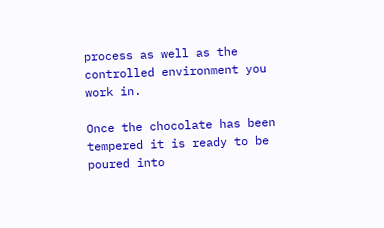process as well as the controlled environment you work in.

Once the chocolate has been tempered it is ready to be poured into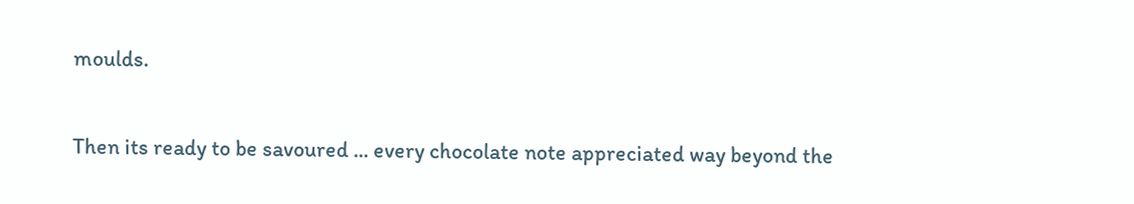moulds.

Then its ready to be savoured ... every chocolate note appreciated way beyond the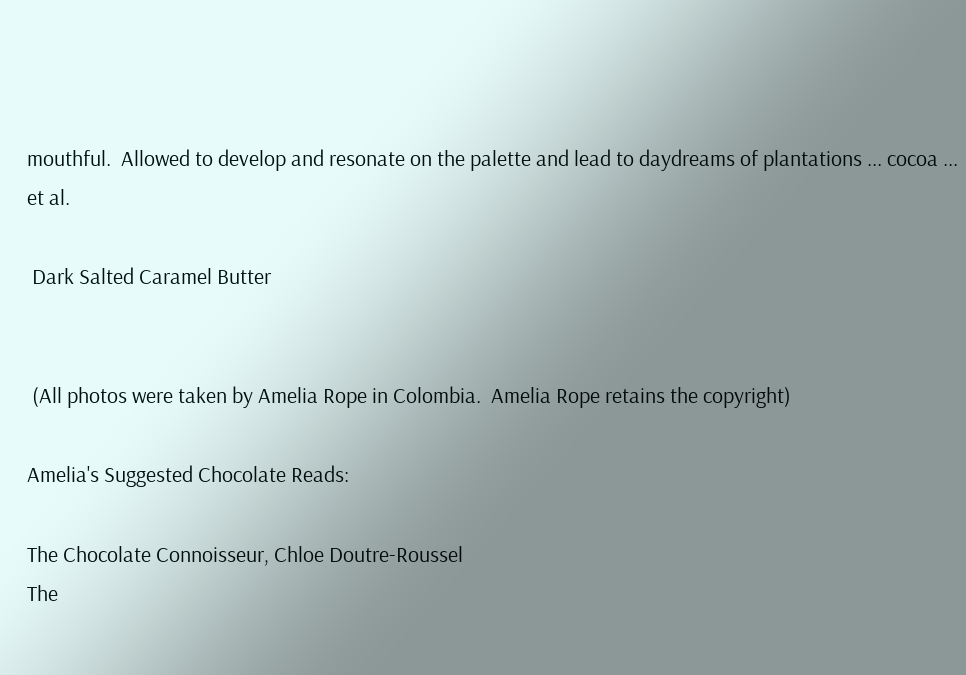mouthful.  Allowed to develop and resonate on the palette and lead to daydreams of plantations ... cocoa ... et al.

 Dark Salted Caramel Butter


 (All photos were taken by Amelia Rope in Colombia.  Amelia Rope retains the copyright)

Amelia's Suggested Chocolate Reads:

The Chocolate Connoisseur, Chloe Doutre-Roussel
The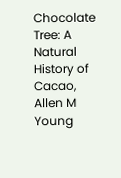Chocolate Tree: A Natural History of Cacao, Allen M Young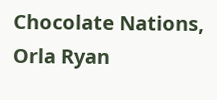Chocolate Nations, Orla Ryan